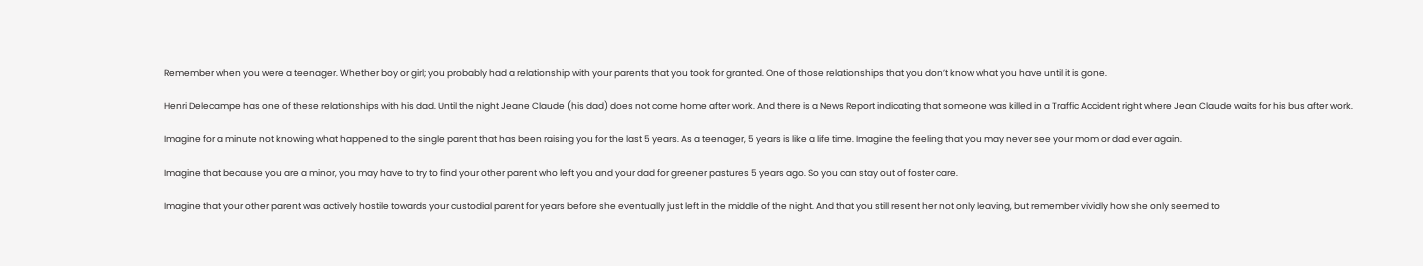Remember when you were a teenager. Whether boy or girl; you probably had a relationship with your parents that you took for granted. One of those relationships that you don’t know what you have until it is gone.

Henri Delecampe has one of these relationships with his dad. Until the night Jeane Claude (his dad) does not come home after work. And there is a News Report indicating that someone was killed in a Traffic Accident right where Jean Claude waits for his bus after work.

Imagine for a minute not knowing what happened to the single parent that has been raising you for the last 5 years. As a teenager, 5 years is like a life time. Imagine the feeling that you may never see your mom or dad ever again.

Imagine that because you are a minor, you may have to try to find your other parent who left you and your dad for greener pastures 5 years ago. So you can stay out of foster care.

Imagine that your other parent was actively hostile towards your custodial parent for years before she eventually just left in the middle of the night. And that you still resent her not only leaving, but remember vividly how she only seemed to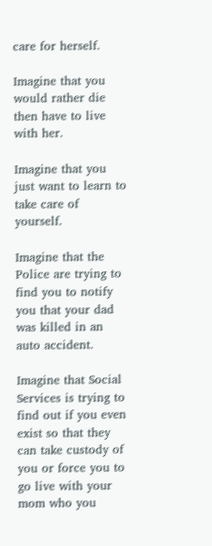care for herself.

Imagine that you would rather die then have to live with her.

Imagine that you just want to learn to take care of yourself.

Imagine that the Police are trying to find you to notify you that your dad was killed in an auto accident.

Imagine that Social Services is trying to find out if you even exist so that they can take custody of you or force you to go live with your mom who you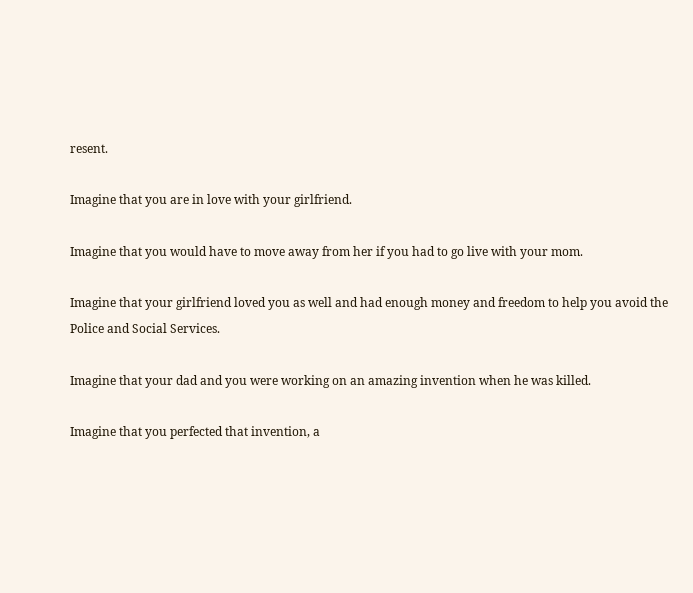resent.

Imagine that you are in love with your girlfriend.

Imagine that you would have to move away from her if you had to go live with your mom.

Imagine that your girlfriend loved you as well and had enough money and freedom to help you avoid the Police and Social Services.

Imagine that your dad and you were working on an amazing invention when he was killed.

Imagine that you perfected that invention, a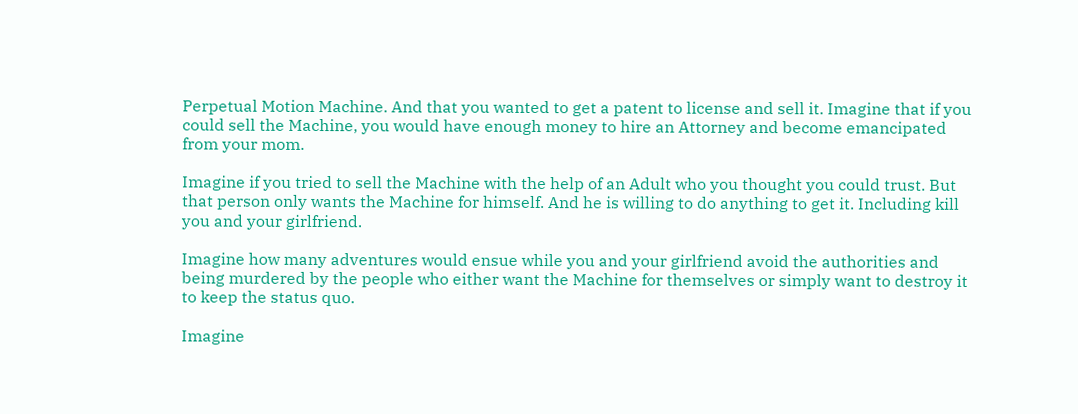Perpetual Motion Machine. And that you wanted to get a patent to license and sell it. Imagine that if you could sell the Machine, you would have enough money to hire an Attorney and become emancipated from your mom.

Imagine if you tried to sell the Machine with the help of an Adult who you thought you could trust. But that person only wants the Machine for himself. And he is willing to do anything to get it. Including kill you and your girlfriend.

Imagine how many adventures would ensue while you and your girlfriend avoid the authorities and being murdered by the people who either want the Machine for themselves or simply want to destroy it to keep the status quo.

Imagine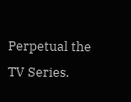Perpetual the TV Series.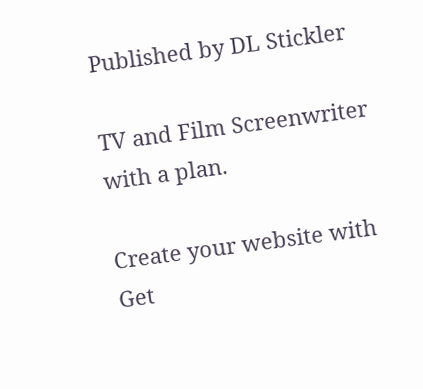Published by DL Stickler

TV and Film Screenwriter with a plan.

Create your website with
Get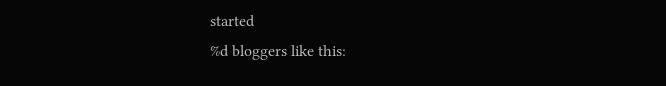started
%d bloggers like this: